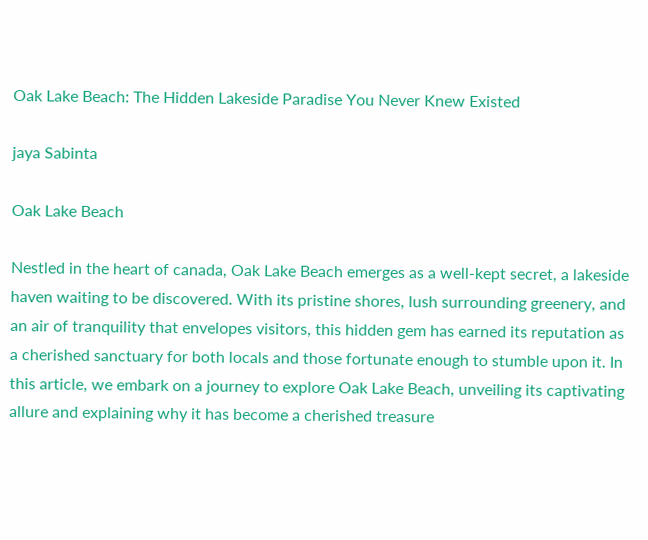Oak Lake Beach: The Hidden Lakeside Paradise You Never Knew Existed

jaya Sabinta

Oak Lake Beach

Nestled in the heart of canada, Oak Lake Beach emerges as a well-kept secret, a lakeside haven waiting to be discovered. With its pristine shores, lush surrounding greenery, and an air of tranquility that envelopes visitors, this hidden gem has earned its reputation as a cherished sanctuary for both locals and those fortunate enough to stumble upon it. In this article, we embark on a journey to explore Oak Lake Beach, unveiling its captivating allure and explaining why it has become a cherished treasure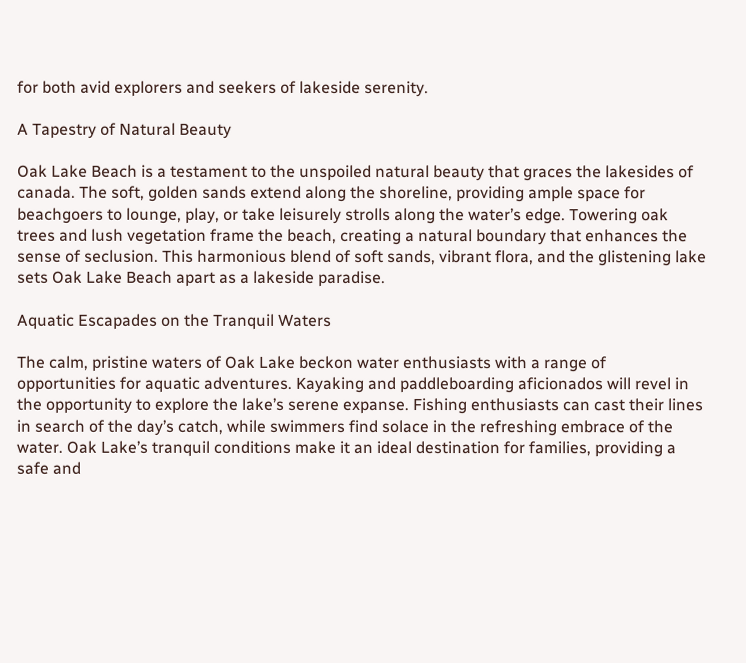for both avid explorers and seekers of lakeside serenity.

A Tapestry of Natural Beauty

Oak Lake Beach is a testament to the unspoiled natural beauty that graces the lakesides of canada. The soft, golden sands extend along the shoreline, providing ample space for beachgoers to lounge, play, or take leisurely strolls along the water’s edge. Towering oak trees and lush vegetation frame the beach, creating a natural boundary that enhances the sense of seclusion. This harmonious blend of soft sands, vibrant flora, and the glistening lake sets Oak Lake Beach apart as a lakeside paradise.

Aquatic Escapades on the Tranquil Waters

The calm, pristine waters of Oak Lake beckon water enthusiasts with a range of opportunities for aquatic adventures. Kayaking and paddleboarding aficionados will revel in the opportunity to explore the lake’s serene expanse. Fishing enthusiasts can cast their lines in search of the day’s catch, while swimmers find solace in the refreshing embrace of the water. Oak Lake’s tranquil conditions make it an ideal destination for families, providing a safe and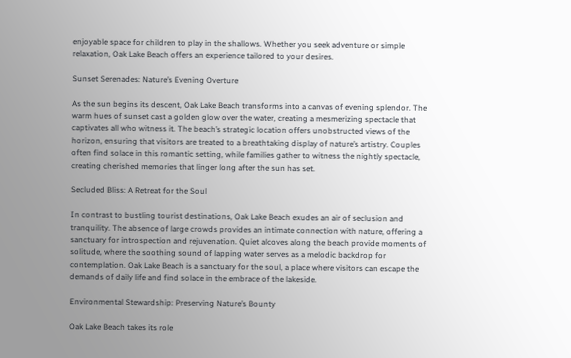enjoyable space for children to play in the shallows. Whether you seek adventure or simple relaxation, Oak Lake Beach offers an experience tailored to your desires.

Sunset Serenades: Nature’s Evening Overture

As the sun begins its descent, Oak Lake Beach transforms into a canvas of evening splendor. The warm hues of sunset cast a golden glow over the water, creating a mesmerizing spectacle that captivates all who witness it. The beach’s strategic location offers unobstructed views of the horizon, ensuring that visitors are treated to a breathtaking display of nature’s artistry. Couples often find solace in this romantic setting, while families gather to witness the nightly spectacle, creating cherished memories that linger long after the sun has set.

Secluded Bliss: A Retreat for the Soul

In contrast to bustling tourist destinations, Oak Lake Beach exudes an air of seclusion and tranquility. The absence of large crowds provides an intimate connection with nature, offering a sanctuary for introspection and rejuvenation. Quiet alcoves along the beach provide moments of solitude, where the soothing sound of lapping water serves as a melodic backdrop for contemplation. Oak Lake Beach is a sanctuary for the soul, a place where visitors can escape the demands of daily life and find solace in the embrace of the lakeside.

Environmental Stewardship: Preserving Nature’s Bounty

Oak Lake Beach takes its role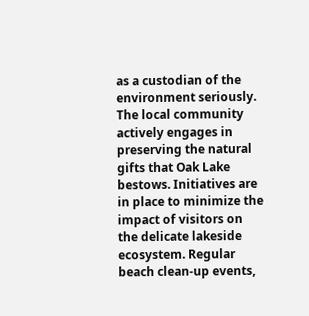as a custodian of the environment seriously. The local community actively engages in preserving the natural gifts that Oak Lake bestows. Initiatives are in place to minimize the impact of visitors on the delicate lakeside ecosystem. Regular beach clean-up events,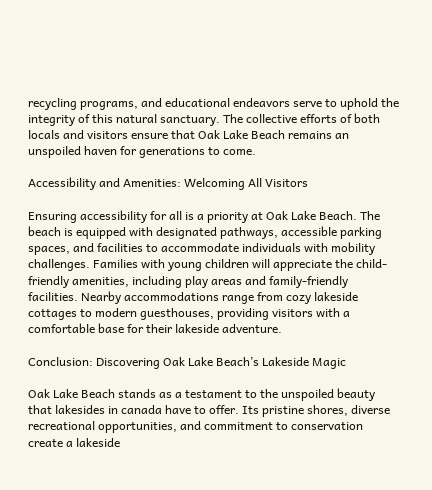recycling programs, and educational endeavors serve to uphold the integrity of this natural sanctuary. The collective efforts of both locals and visitors ensure that Oak Lake Beach remains an unspoiled haven for generations to come.

Accessibility and Amenities: Welcoming All Visitors

Ensuring accessibility for all is a priority at Oak Lake Beach. The beach is equipped with designated pathways, accessible parking spaces, and facilities to accommodate individuals with mobility challenges. Families with young children will appreciate the child-friendly amenities, including play areas and family-friendly facilities. Nearby accommodations range from cozy lakeside cottages to modern guesthouses, providing visitors with a comfortable base for their lakeside adventure.

Conclusion: Discovering Oak Lake Beach’s Lakeside Magic

Oak Lake Beach stands as a testament to the unspoiled beauty that lakesides in canada have to offer. Its pristine shores, diverse recreational opportunities, and commitment to conservation create a lakeside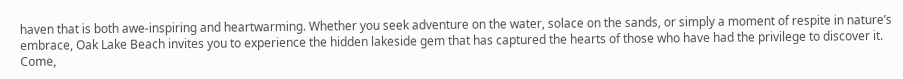haven that is both awe-inspiring and heartwarming. Whether you seek adventure on the water, solace on the sands, or simply a moment of respite in nature’s embrace, Oak Lake Beach invites you to experience the hidden lakeside gem that has captured the hearts of those who have had the privilege to discover it. Come,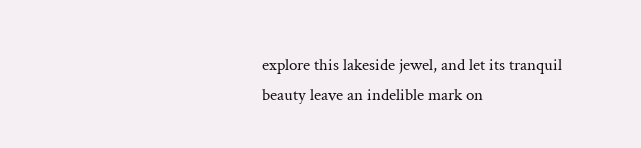explore this lakeside jewel, and let its tranquil beauty leave an indelible mark on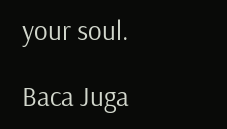your soul.

Baca Juga